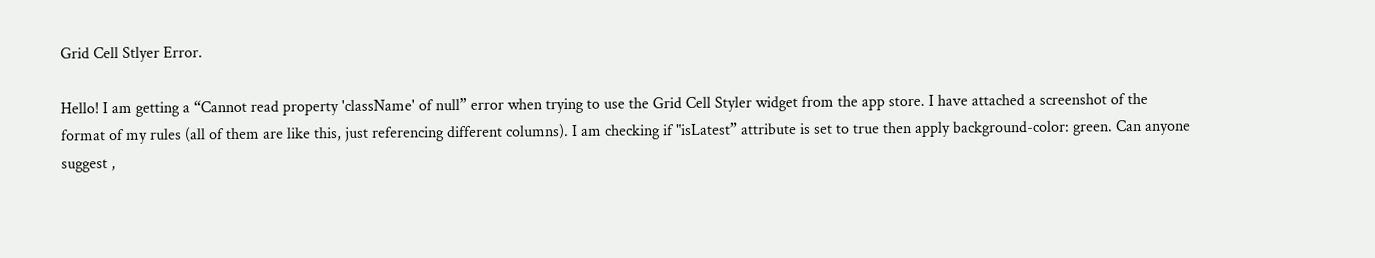Grid Cell Stlyer Error.

Hello! I am getting a “Cannot read property 'className' of null” error when trying to use the Grid Cell Styler widget from the app store. I have attached a screenshot of the format of my rules (all of them are like this, just referencing different columns). I am checking if "isLatest” attribute is set to true then apply background-color: green. Can anyone suggest ,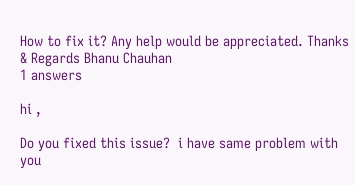How to fix it? Any help would be appreciated. Thanks & Regards Bhanu Chauhan
1 answers

hi ,

Do you fixed this issue?  i have same problem with you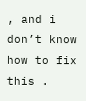, and i don’t know how to fix this .